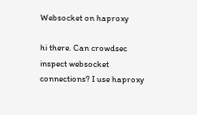Websocket on haproxy

hi there. Can crowdsec inspect websocket connections? I use haproxy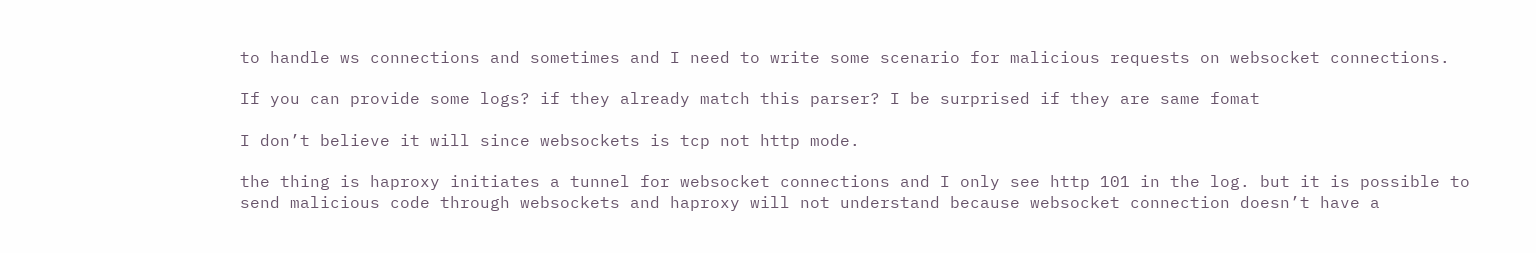to handle ws connections and sometimes and I need to write some scenario for malicious requests on websocket connections.

If you can provide some logs? if they already match this parser? I be surprised if they are same fomat

I don’t believe it will since websockets is tcp not http mode.

the thing is haproxy initiates a tunnel for websocket connections and I only see http 101 in the log. but it is possible to send malicious code through websockets and haproxy will not understand because websocket connection doesn’t have a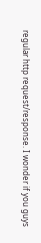regular http request/response. I wonder if you guys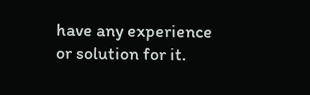have any experience or solution for it.